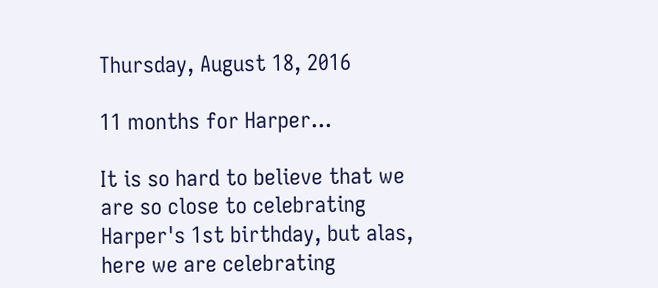Thursday, August 18, 2016

11 months for Harper...

It is so hard to believe that we are so close to celebrating Harper's 1st birthday, but alas, here we are celebrating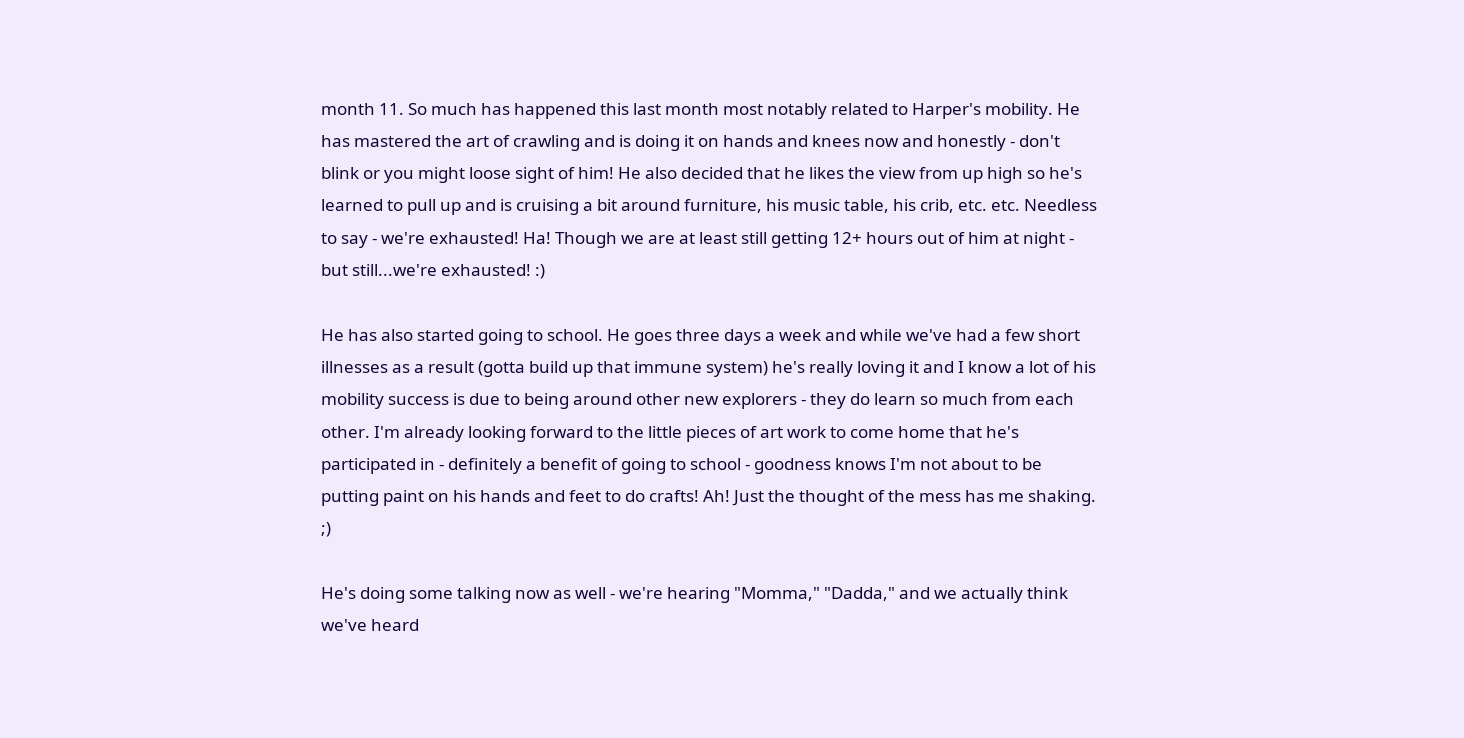month 11. So much has happened this last month most notably related to Harper's mobility. He has mastered the art of crawling and is doing it on hands and knees now and honestly - don't blink or you might loose sight of him! He also decided that he likes the view from up high so he's learned to pull up and is cruising a bit around furniture, his music table, his crib, etc. etc. Needless to say - we're exhausted! Ha! Though we are at least still getting 12+ hours out of him at night - but still...we're exhausted! :)

He has also started going to school. He goes three days a week and while we've had a few short illnesses as a result (gotta build up that immune system) he's really loving it and I know a lot of his mobility success is due to being around other new explorers - they do learn so much from each other. I'm already looking forward to the little pieces of art work to come home that he's participated in - definitely a benefit of going to school - goodness knows I'm not about to be putting paint on his hands and feet to do crafts! Ah! Just the thought of the mess has me shaking. ;)

He's doing some talking now as well - we're hearing "Momma," "Dadda," and we actually think we've heard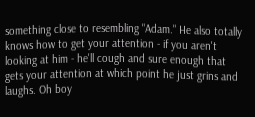something close to resembling "Adam." He also totally knows how to get your attention - if you aren't looking at him - he'll cough and sure enough that gets your attention at which point he just grins and laughs. Oh boy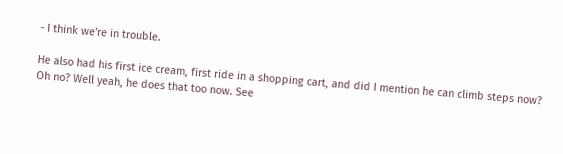- I think we're in trouble.

He also had his first ice cream, first ride in a shopping cart, and did I mention he can climb steps now? Oh no? Well yeah, he does that too now. See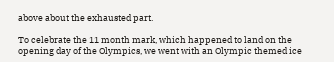above about the exhausted part.

To celebrate the 11 month mark, which happened to land on the opening day of the Olympics, we went with an Olympic themed ice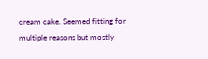cream cake. Seemed fitting for multiple reasons but mostly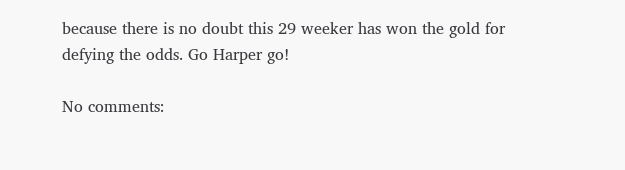because there is no doubt this 29 weeker has won the gold for defying the odds. Go Harper go!

No comments: